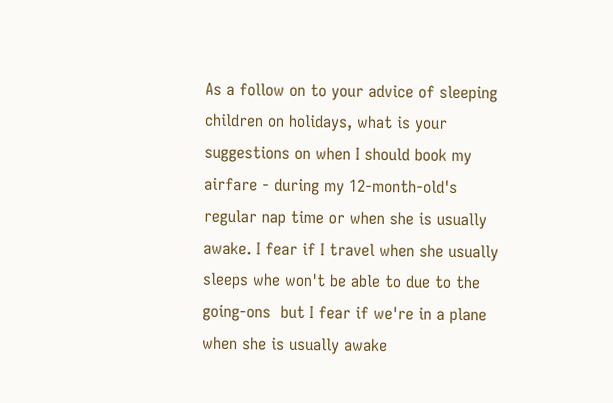As a follow on to your advice of sleeping children on holidays, what is your suggestions on when I should book my airfare - during my 12-month-old's regular nap time or when she is usually awake. I fear if I travel when she usually sleeps whe won't be able to due to the going-ons  but I fear if we're in a plane when she is usually awake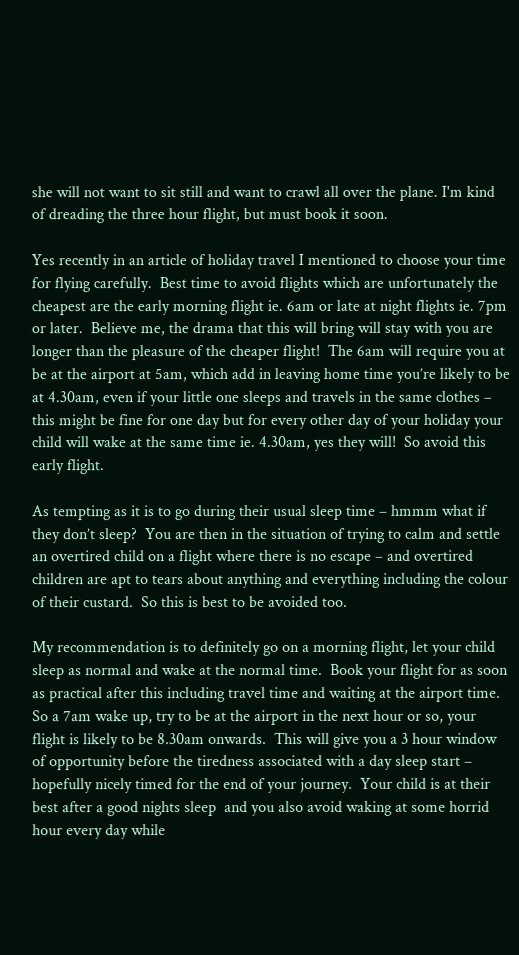she will not want to sit still and want to crawl all over the plane. I'm kind of dreading the three hour flight, but must book it soon.

Yes recently in an article of holiday travel I mentioned to choose your time for flying carefully.  Best time to avoid flights which are unfortunately the cheapest are the early morning flight ie. 6am or late at night flights ie. 7pm or later.  Believe me, the drama that this will bring will stay with you are longer than the pleasure of the cheaper flight!  The 6am will require you at be at the airport at 5am, which add in leaving home time you’re likely to be at 4.30am, even if your little one sleeps and travels in the same clothes – this might be fine for one day but for every other day of your holiday your child will wake at the same time ie. 4.30am, yes they will!  So avoid this early flight.

As tempting as it is to go during their usual sleep time – hmmm what if they don’t sleep?  You are then in the situation of trying to calm and settle an overtired child on a flight where there is no escape – and overtired children are apt to tears about anything and everything including the colour of their custard.  So this is best to be avoided too.

My recommendation is to definitely go on a morning flight, let your child sleep as normal and wake at the normal time.  Book your flight for as soon as practical after this including travel time and waiting at the airport time.  So a 7am wake up, try to be at the airport in the next hour or so, your flight is likely to be 8.30am onwards.  This will give you a 3 hour window of opportunity before the tiredness associated with a day sleep start – hopefully nicely timed for the end of your journey.  Your child is at their best after a good nights sleep  and you also avoid waking at some horrid hour every day while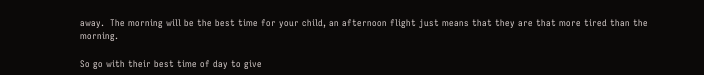away.  The morning will be the best time for your child, an afternoon flight just means that they are that more tired than the morning.

So go with their best time of day to give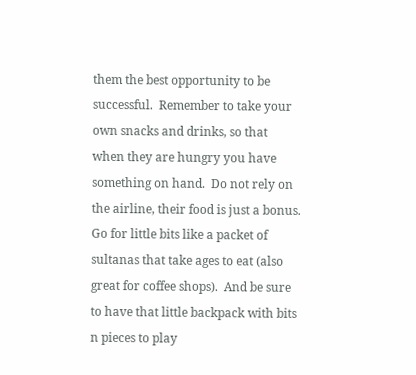them the best opportunity to be successful.  Remember to take your own snacks and drinks, so that when they are hungry you have something on hand.  Do not rely on the airline, their food is just a bonus.  Go for little bits like a packet of sultanas that take ages to eat (also great for coffee shops).  And be sure to have that little backpack with bits n pieces to play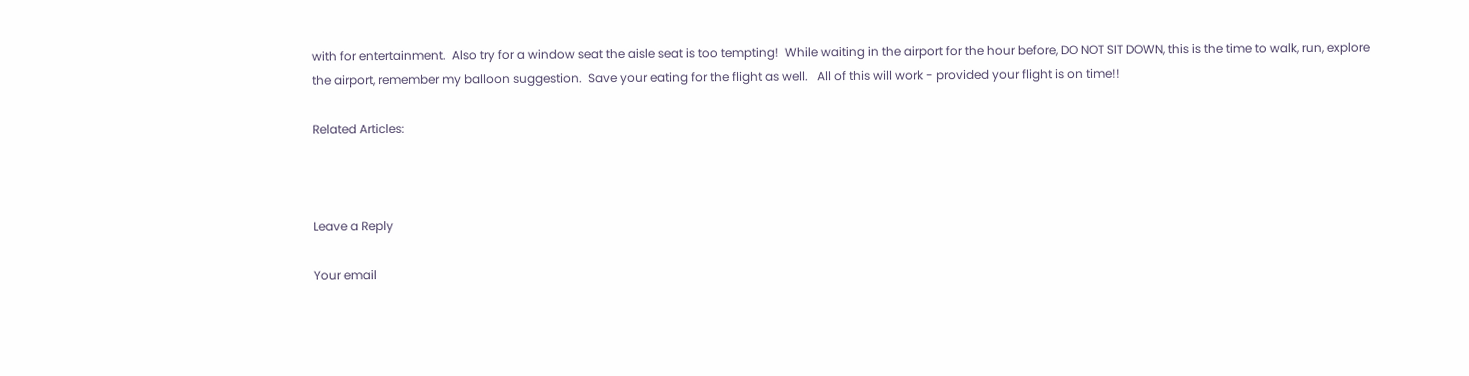with for entertainment.  Also try for a window seat the aisle seat is too tempting!  While waiting in the airport for the hour before, DO NOT SIT DOWN, this is the time to walk, run, explore the airport, remember my balloon suggestion.  Save your eating for the flight as well.   All of this will work - provided your flight is on time!!

Related Articles:



Leave a Reply

Your email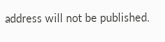address will not be published.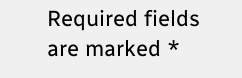Required fields are marked *